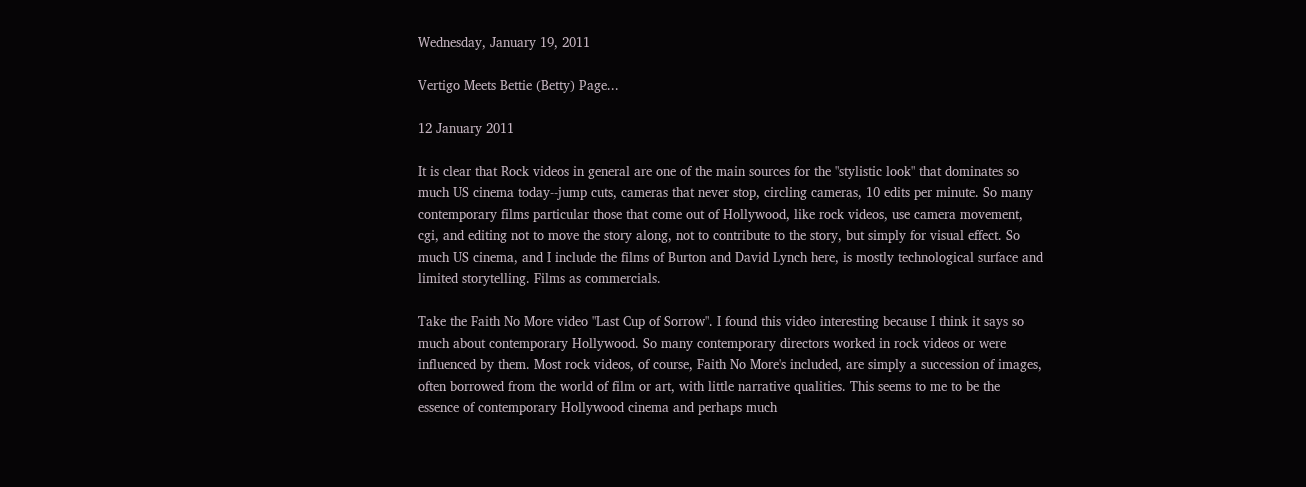Wednesday, January 19, 2011

Vertigo Meets Bettie (Betty) Page...

12 January 2011

It is clear that Rock videos in general are one of the main sources for the "stylistic look" that dominates so much US cinema today--jump cuts, cameras that never stop, circling cameras, 10 edits per minute. So many contemporary films particular those that come out of Hollywood, like rock videos, use camera movement, cgi, and editing not to move the story along, not to contribute to the story, but simply for visual effect. So much US cinema, and I include the films of Burton and David Lynch here, is mostly technological surface and limited storytelling. Films as commercials.

Take the Faith No More video "Last Cup of Sorrow". I found this video interesting because I think it says so much about contemporary Hollywood. So many contemporary directors worked in rock videos or were influenced by them. Most rock videos, of course, Faith No More's included, are simply a succession of images, often borrowed from the world of film or art, with little narrative qualities. This seems to me to be the essence of contemporary Hollywood cinema and perhaps much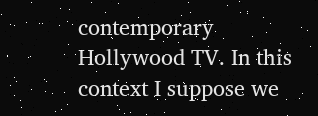contemporary Hollywood TV. In this context I suppose we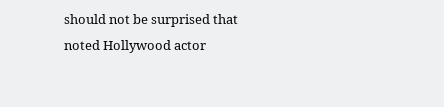should not be surprised that noted Hollywood actor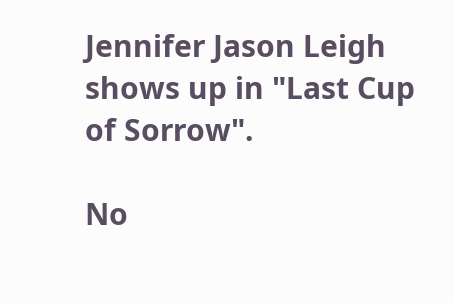Jennifer Jason Leigh shows up in "Last Cup of Sorrow".

No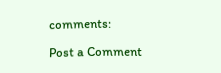comments:

Post a Comment